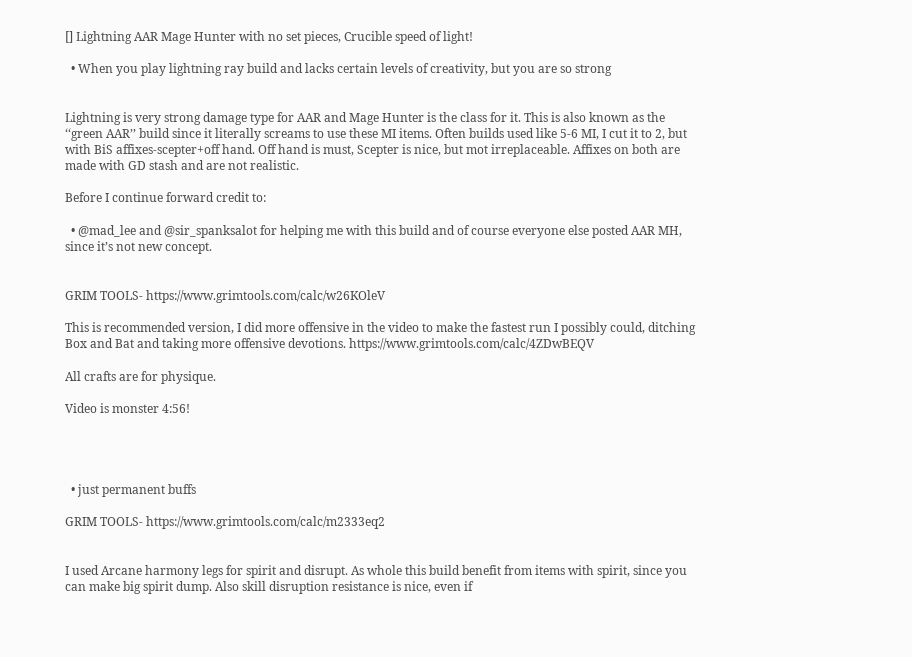[] Lightning AAR Mage Hunter with no set pieces, Crucible speed of light!

  • When you play lightning ray build and lacks certain levels of creativity, but you are so strong


Lightning is very strong damage type for AAR and Mage Hunter is the class for it. This is also known as the ‘‘green AAR’’ build since it literally screams to use these MI items. Often builds used like 5-6 MI, I cut it to 2, but with BiS affixes-scepter+off hand. Off hand is must, Scepter is nice, but mot irreplaceable. Affixes on both are made with GD stash and are not realistic.

Before I continue forward credit to:

  • @mad_lee and @sir_spanksalot for helping me with this build and of course everyone else posted AAR MH, since it’s not new concept.


GRIM TOOLS- https://www.grimtools.com/calc/w26KOleV

This is recommended version, I did more offensive in the video to make the fastest run I possibly could, ditching Box and Bat and taking more offensive devotions. https://www.grimtools.com/calc/4ZDwBEQV

All crafts are for physique.

Video is monster 4:56!




  • just permanent buffs

GRIM TOOLS- https://www.grimtools.com/calc/m2333eq2


I used Arcane harmony legs for spirit and disrupt. As whole this build benefit from items with spirit, since you can make big spirit dump. Also skill disruption resistance is nice, even if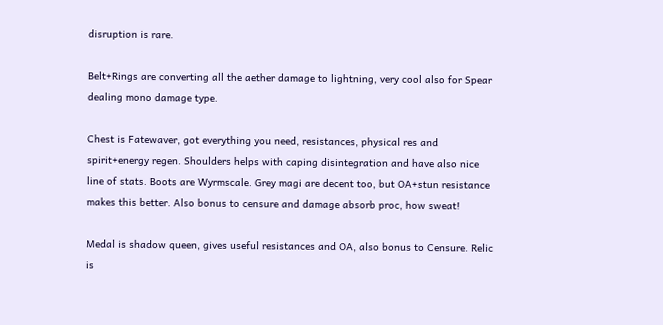disruption is rare.

Belt+Rings are converting all the aether damage to lightning, very cool also for Spear dealing mono damage type.

Chest is Fatewaver, got everything you need, resistances, physical res and spirit+energy regen. Shoulders helps with caping disintegration and have also nice line of stats. Boots are Wyrmscale. Grey magi are decent too, but OA+stun resistance makes this better. Also bonus to censure and damage absorb proc, how sweat!

Medal is shadow queen, gives useful resistances and OA, also bonus to Censure. Relic is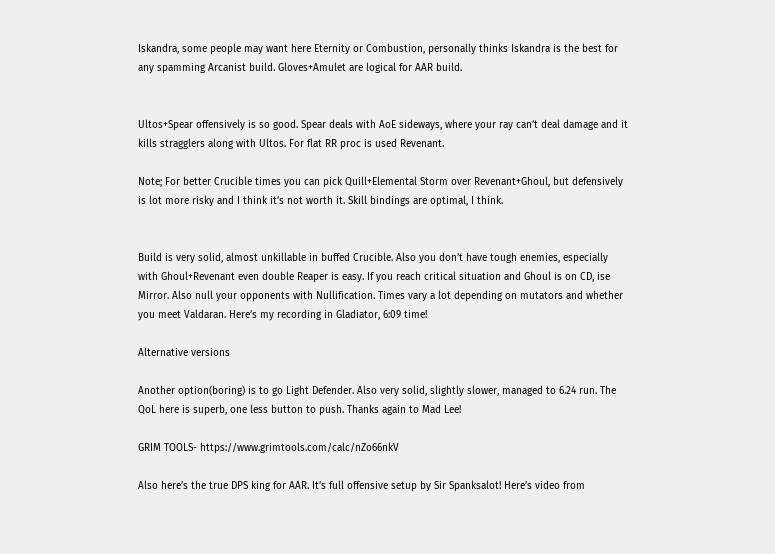Iskandra, some people may want here Eternity or Combustion, personally thinks Iskandra is the best for any spamming Arcanist build. Gloves+Amulet are logical for AAR build.


Ultos+Spear offensively is so good. Spear deals with AoE sideways, where your ray can’t deal damage and it kills stragglers along with Ultos. For flat RR proc is used Revenant.

Note; For better Crucible times you can pick Quill+Elemental Storm over Revenant+Ghoul, but defensively is lot more risky and I think it’s not worth it. Skill bindings are optimal, I think.


Build is very solid, almost unkillable in buffed Crucible. Also you don’t have tough enemies, especially with Ghoul+Revenant even double Reaper is easy. If you reach critical situation and Ghoul is on CD, ise Mirror. Also null your opponents with Nullification. Times vary a lot depending on mutators and whether you meet Valdaran. Here’s my recording in Gladiator, 6:09 time!

Alternative versions

Another option(boring) is to go Light Defender. Also very solid, slightly slower, managed to 6.24 run. The QoL here is superb, one less button to push. Thanks again to Mad Lee!

GRIM TOOLS- https://www.grimtools.com/calc/nZo66nkV

Also here’s the true DPS king for AAR. It’s full offensive setup by Sir Spanksalot! Here’s video from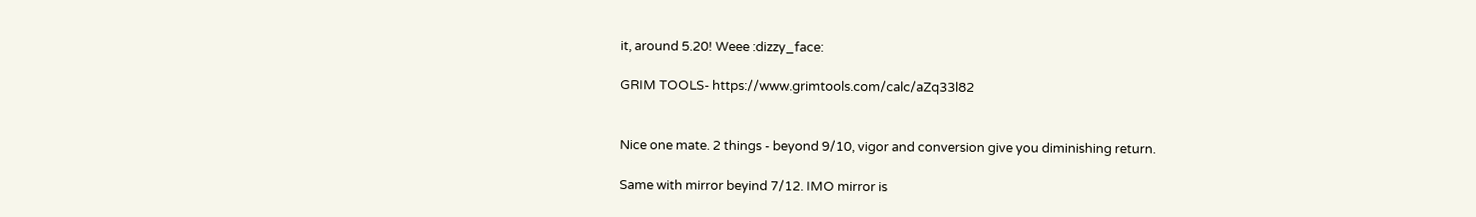it, around 5.20! Weee :dizzy_face:

GRIM TOOLS- https://www.grimtools.com/calc/aZq33l82


Nice one mate. 2 things - beyond 9/10, vigor and conversion give you diminishing return.

Same with mirror beyind 7/12. IMO mirror is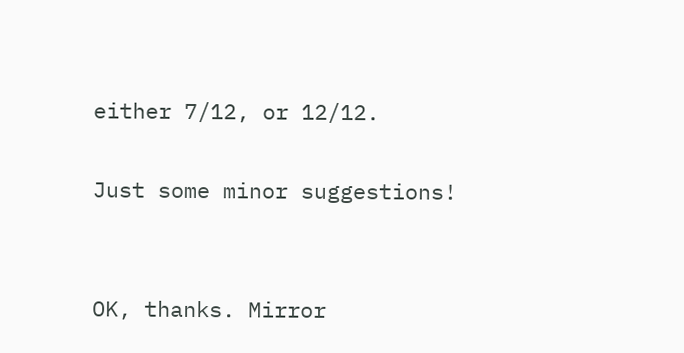either 7/12, or 12/12.

Just some minor suggestions!


OK, thanks. Mirror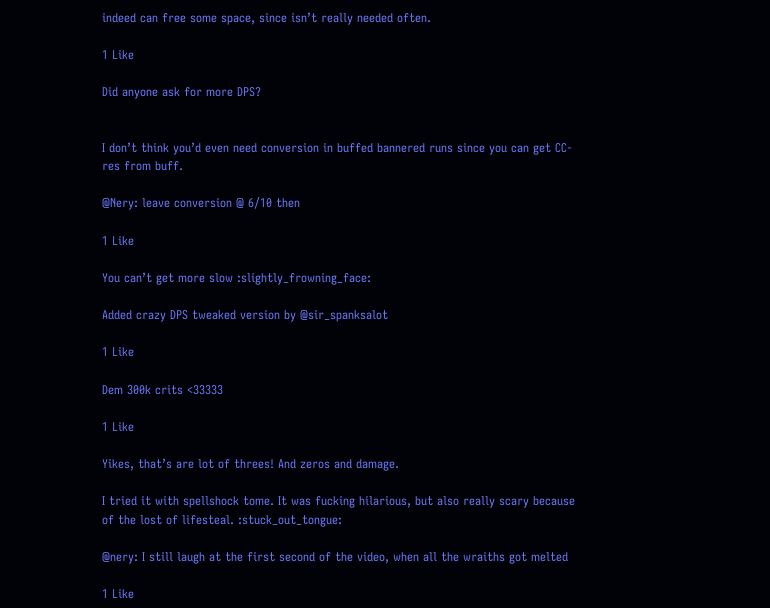indeed can free some space, since isn’t really needed often.

1 Like

Did anyone ask for more DPS?


I don’t think you’d even need conversion in buffed bannered runs since you can get CC-res from buff.

@Nery: leave conversion @ 6/10 then

1 Like

You can’t get more slow :slightly_frowning_face:

Added crazy DPS tweaked version by @sir_spanksalot

1 Like

Dem 300k crits <33333

1 Like

Yikes, that’s are lot of threes! And zeros and damage.

I tried it with spellshock tome. It was fucking hilarious, but also really scary because of the lost of lifesteal. :stuck_out_tongue:

@nery: I still laugh at the first second of the video, when all the wraiths got melted

1 Like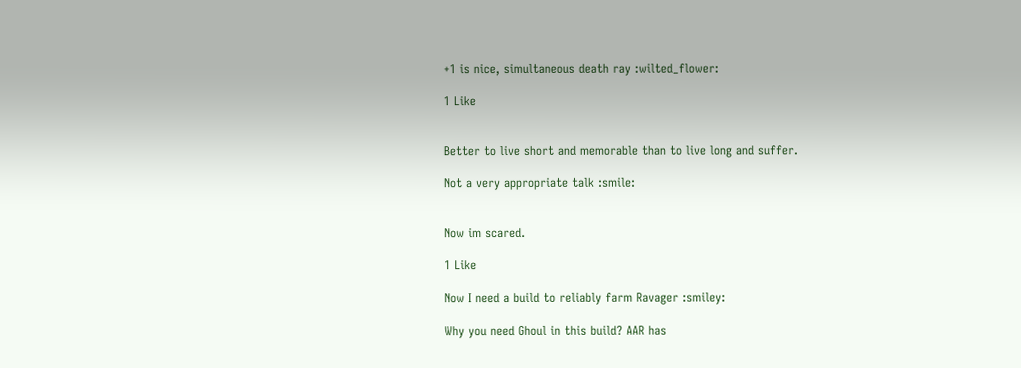+1 is nice, simultaneous death ray :wilted_flower:

1 Like


Better to live short and memorable than to live long and suffer.

Not a very appropriate talk :smile:


Now im scared.

1 Like

Now I need a build to reliably farm Ravager :smiley:

Why you need Ghoul in this build? AAR has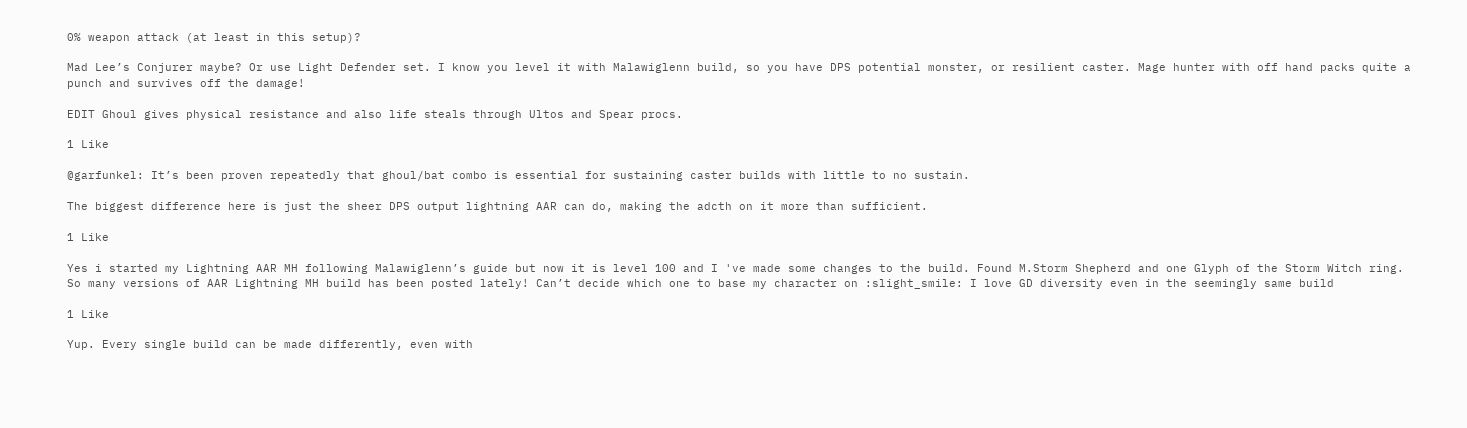0% weapon attack (at least in this setup)?

Mad Lee’s Conjurer maybe? Or use Light Defender set. I know you level it with Malawiglenn build, so you have DPS potential monster, or resilient caster. Mage hunter with off hand packs quite a punch and survives off the damage!

EDIT Ghoul gives physical resistance and also life steals through Ultos and Spear procs.

1 Like

@garfunkel: It’s been proven repeatedly that ghoul/bat combo is essential for sustaining caster builds with little to no sustain.

The biggest difference here is just the sheer DPS output lightning AAR can do, making the adcth on it more than sufficient.

1 Like

Yes i started my Lightning AAR MH following Malawiglenn’s guide but now it is level 100 and I 've made some changes to the build. Found M.Storm Shepherd and one Glyph of the Storm Witch ring.
So many versions of AAR Lightning MH build has been posted lately! Can’t decide which one to base my character on :slight_smile: I love GD diversity even in the seemingly same build

1 Like

Yup. Every single build can be made differently, even with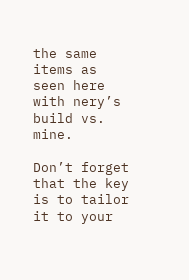the same items as seen here with nery’s build vs. mine.

Don’t forget that the key is to tailor it to your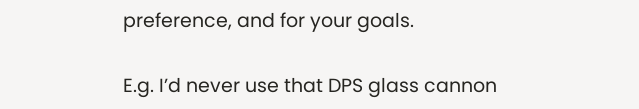preference, and for your goals.

E.g. I’d never use that DPS glass cannon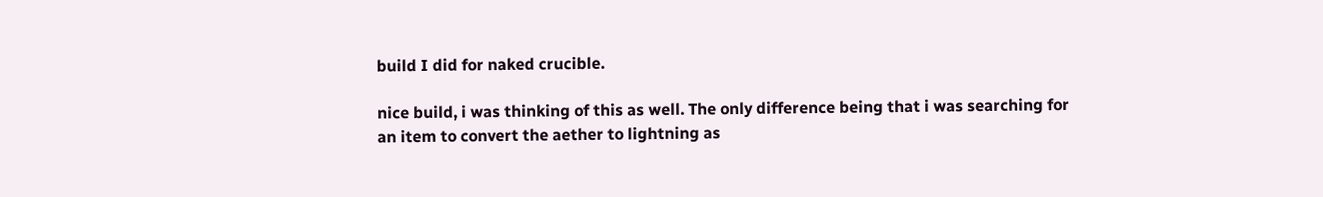build I did for naked crucible.

nice build, i was thinking of this as well. The only difference being that i was searching for an item to convert the aether to lightning as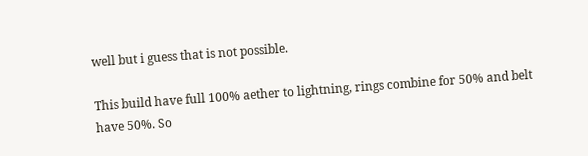well but i guess that is not possible.

This build have full 100% aether to lightning, rings combine for 50% and belt have 50%. So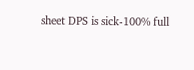sheet DPS is sick-100% full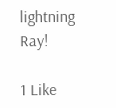lightning Ray!

1 Like